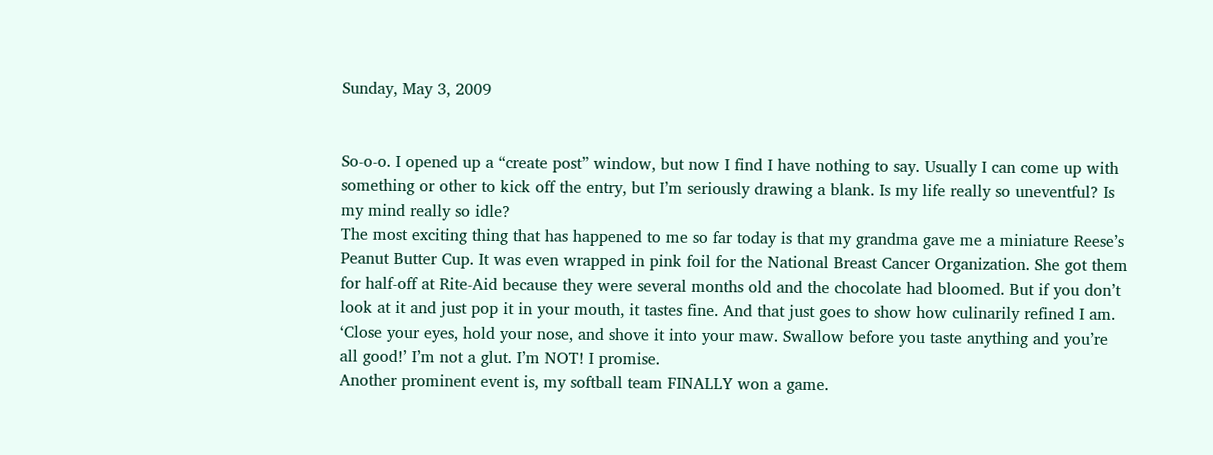Sunday, May 3, 2009


So-o-o. I opened up a “create post” window, but now I find I have nothing to say. Usually I can come up with something or other to kick off the entry, but I’m seriously drawing a blank. Is my life really so uneventful? Is my mind really so idle?
The most exciting thing that has happened to me so far today is that my grandma gave me a miniature Reese’s Peanut Butter Cup. It was even wrapped in pink foil for the National Breast Cancer Organization. She got them for half-off at Rite-Aid because they were several months old and the chocolate had bloomed. But if you don’t look at it and just pop it in your mouth, it tastes fine. And that just goes to show how culinarily refined I am. ‘Close your eyes, hold your nose, and shove it into your maw. Swallow before you taste anything and you’re all good!’ I’m not a glut. I’m NOT! I promise.
Another prominent event is, my softball team FINALLY won a game.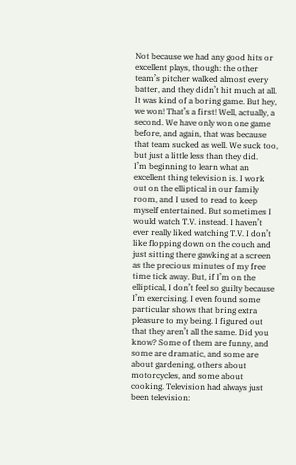Not because we had any good hits or excellent plays, though: the other team’s pitcher walked almost every batter, and they didn’t hit much at all. It was kind of a boring game. But hey, we won! That’s a first! Well, actually, a second. We have only won one game before, and again, that was because that team sucked as well. We suck too, but just a little less than they did.
I’m beginning to learn what an excellent thing television is. I work out on the elliptical in our family room, and I used to read to keep myself entertained. But sometimes I would watch T.V. instead. I haven’t ever really liked watching T.V. I don’t like flopping down on the couch and just sitting there gawking at a screen as the precious minutes of my free time tick away. But, if I’m on the elliptical, I don’t feel so guilty because I’m exercising. I even found some particular shows that bring extra pleasure to my being. I figured out that they aren’t all the same. Did you know? Some of them are funny, and some are dramatic, and some are about gardening, others about motorcycles, and some about cooking. Television had always just been television: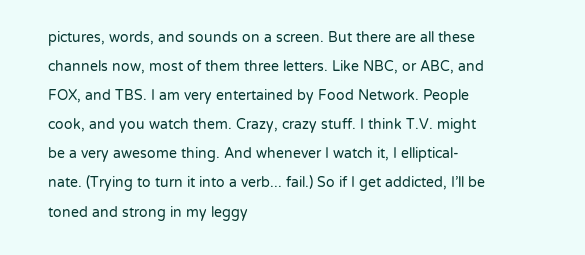pictures, words, and sounds on a screen. But there are all these channels now, most of them three letters. Like NBC, or ABC, and FOX, and TBS. I am very entertained by Food Network. People cook, and you watch them. Crazy, crazy stuff. I think T.V. might be a very awesome thing. And whenever I watch it, I elliptical-nate. (Trying to turn it into a verb... fail.) So if I get addicted, I’ll be toned and strong in my leggy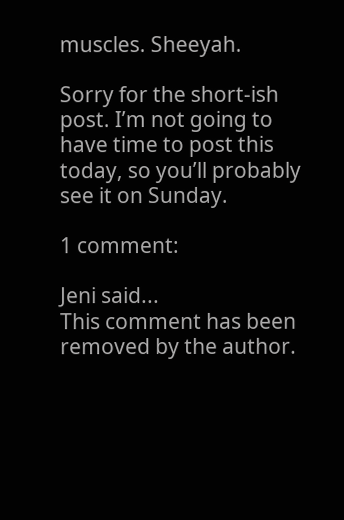muscles. Sheeyah.

Sorry for the short-ish post. I’m not going to have time to post this today, so you’ll probably see it on Sunday.

1 comment:

Jeni said...
This comment has been removed by the author.